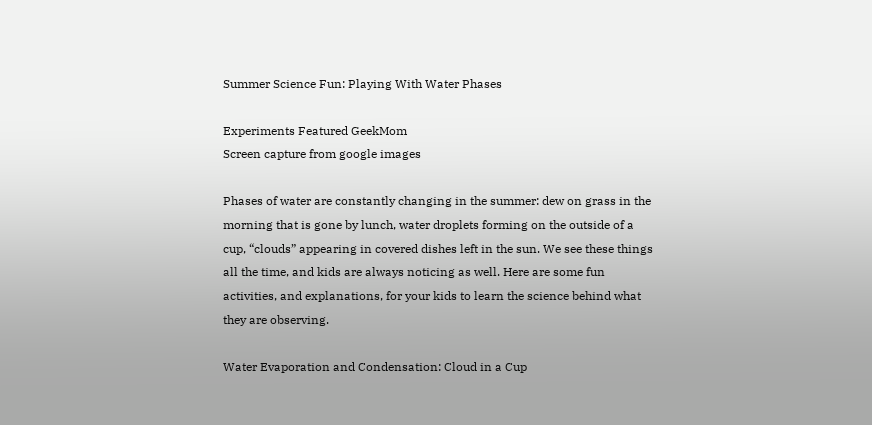Summer Science Fun: Playing With Water Phases

Experiments Featured GeekMom
Screen capture from google images

Phases of water are constantly changing in the summer: dew on grass in the morning that is gone by lunch, water droplets forming on the outside of a cup, “clouds” appearing in covered dishes left in the sun. We see these things all the time, and kids are always noticing as well. Here are some fun activities, and explanations, for your kids to learn the science behind what they are observing.

Water Evaporation and Condensation: Cloud in a Cup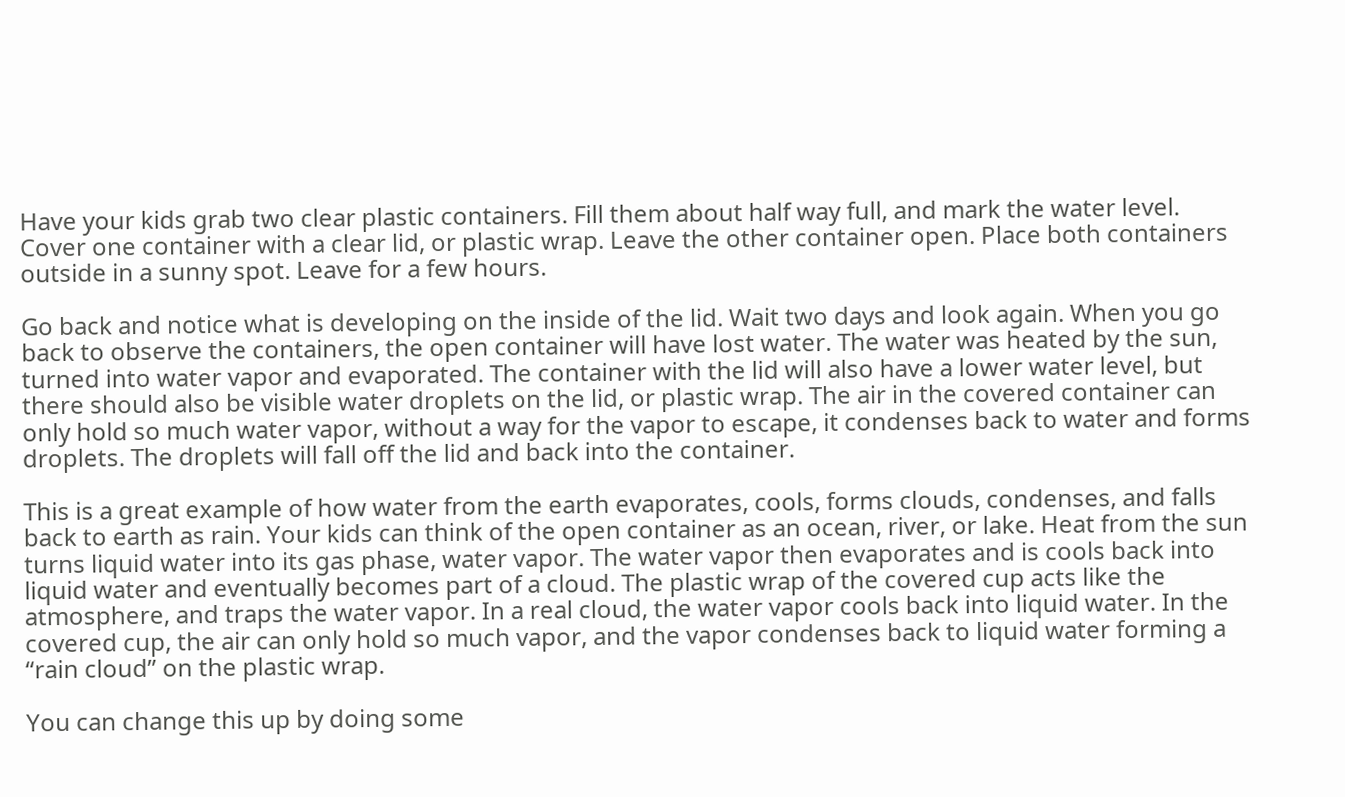Have your kids grab two clear plastic containers. Fill them about half way full, and mark the water level. Cover one container with a clear lid, or plastic wrap. Leave the other container open. Place both containers outside in a sunny spot. Leave for a few hours.

Go back and notice what is developing on the inside of the lid. Wait two days and look again. When you go back to observe the containers, the open container will have lost water. The water was heated by the sun, turned into water vapor and evaporated. The container with the lid will also have a lower water level, but there should also be visible water droplets on the lid, or plastic wrap. The air in the covered container can only hold so much water vapor, without a way for the vapor to escape, it condenses back to water and forms droplets. The droplets will fall off the lid and back into the container.

This is a great example of how water from the earth evaporates, cools, forms clouds, condenses, and falls back to earth as rain. Your kids can think of the open container as an ocean, river, or lake. Heat from the sun turns liquid water into its gas phase, water vapor. The water vapor then evaporates and is cools back into liquid water and eventually becomes part of a cloud. The plastic wrap of the covered cup acts like the atmosphere, and traps the water vapor. In a real cloud, the water vapor cools back into liquid water. In the covered cup, the air can only hold so much vapor, and the vapor condenses back to liquid water forming a “rain cloud” on the plastic wrap.

You can change this up by doing some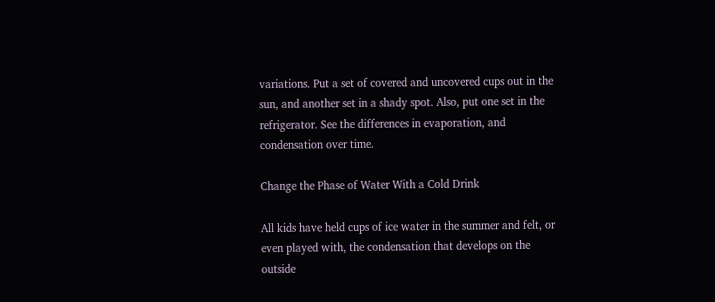variations. Put a set of covered and uncovered cups out in the sun, and another set in a shady spot. Also, put one set in the refrigerator. See the differences in evaporation, and condensation over time.

Change the Phase of Water With a Cold Drink

All kids have held cups of ice water in the summer and felt, or even played with, the condensation that develops on the outside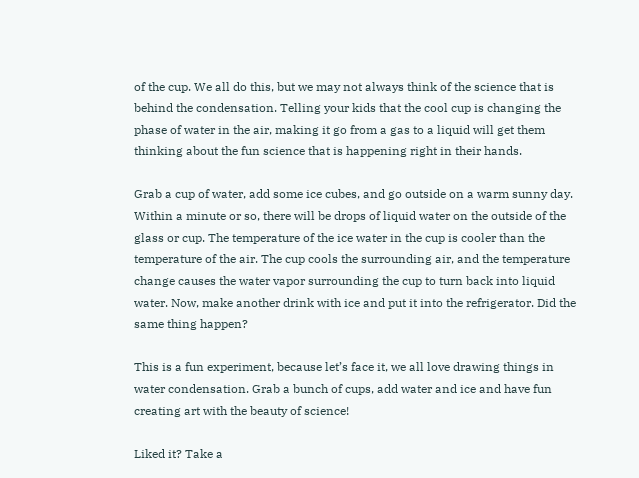of the cup. We all do this, but we may not always think of the science that is behind the condensation. Telling your kids that the cool cup is changing the phase of water in the air, making it go from a gas to a liquid will get them thinking about the fun science that is happening right in their hands.

Grab a cup of water, add some ice cubes, and go outside on a warm sunny day. Within a minute or so, there will be drops of liquid water on the outside of the glass or cup. The temperature of the ice water in the cup is cooler than the temperature of the air. The cup cools the surrounding air, and the temperature change causes the water vapor surrounding the cup to turn back into liquid water. Now, make another drink with ice and put it into the refrigerator. Did the same thing happen?

This is a fun experiment, because let’s face it, we all love drawing things in water condensation. Grab a bunch of cups, add water and ice and have fun creating art with the beauty of science!

Liked it? Take a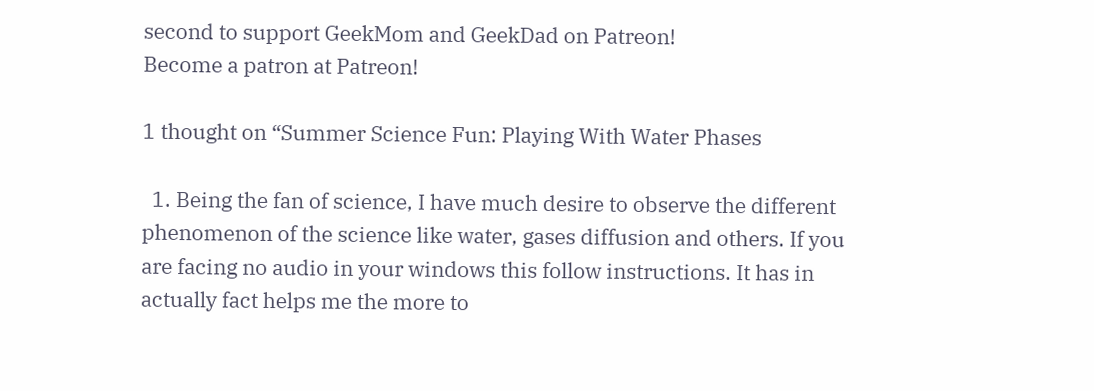second to support GeekMom and GeekDad on Patreon!
Become a patron at Patreon!

1 thought on “Summer Science Fun: Playing With Water Phases

  1. Being the fan of science, I have much desire to observe the different phenomenon of the science like water, gases diffusion and others. If you are facing no audio in your windows this follow instructions. It has in actually fact helps me the more to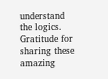understand the logics. Gratitude for sharing these amazing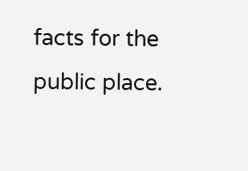facts for the public place.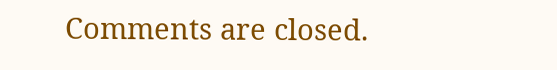Comments are closed.